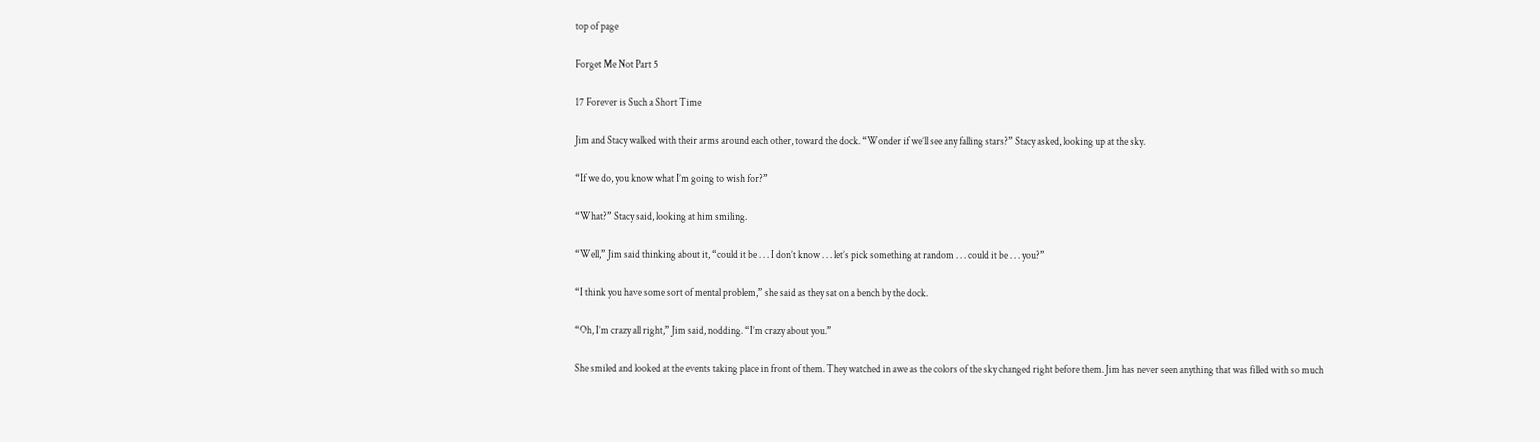top of page

Forget Me Not Part 5

17 Forever is Such a Short Time

Jim and Stacy walked with their arms around each other, toward the dock. “Wonder if we’ll see any falling stars?” Stacy asked, looking up at the sky.

“If we do, you know what I’m going to wish for?”

“What?” Stacy said, looking at him smiling.

“Well,” Jim said thinking about it, “could it be . . . I don’t know . . . let’s pick something at random . . . could it be . . . you?”

“I think you have some sort of mental problem,” she said as they sat on a bench by the dock.

“Oh, I’m crazy all right,” Jim said, nodding. “I’m crazy about you.”

She smiled and looked at the events taking place in front of them. They watched in awe as the colors of the sky changed right before them. Jim has never seen anything that was filled with so much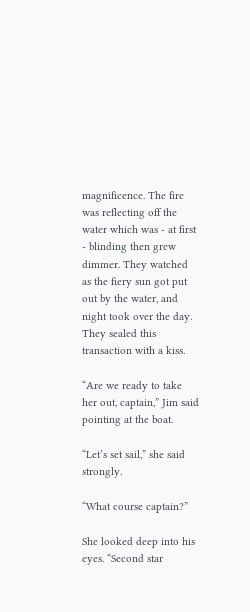magnificence. The fire was reflecting off the water which was - at first - blinding then grew dimmer. They watched as the fiery sun got put out by the water, and night took over the day. They sealed this transaction with a kiss.

“Are we ready to take her out, captain,” Jim said pointing at the boat.

“Let’s set sail,” she said strongly.

“What course captain?”

She looked deep into his eyes. “Second star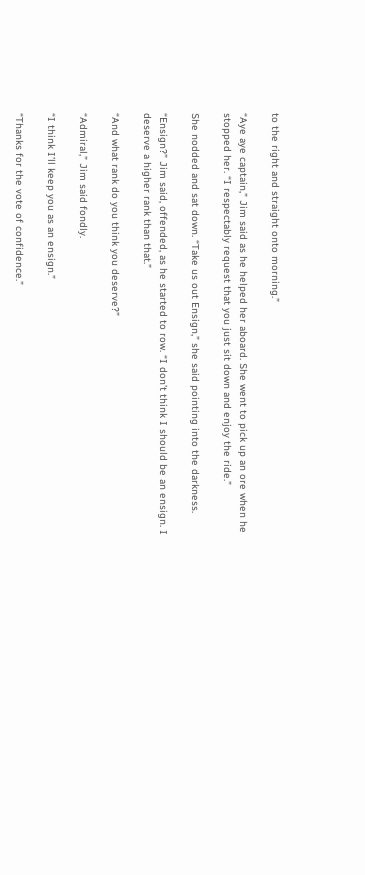to the right and straight onto morning.”

“Aye aye captain,” Jim said as he helped her aboard. She went to pick up an ore when he stopped her. “I respectably request that you just sit down and enjoy the ride.”

She nodded and sat down. “Take us out Ensign,” she said pointing into the darkness.

“Ensign?” Jim said, offended, as he started to row. “I don’t think I should be an ensign. I deserve a higher rank than that.”

“And what rank do you think you deserve?”

“Admiral,” Jim said fondly.

“I think I’ll keep you as an ensign.”

“Thanks for the vote of confidence.”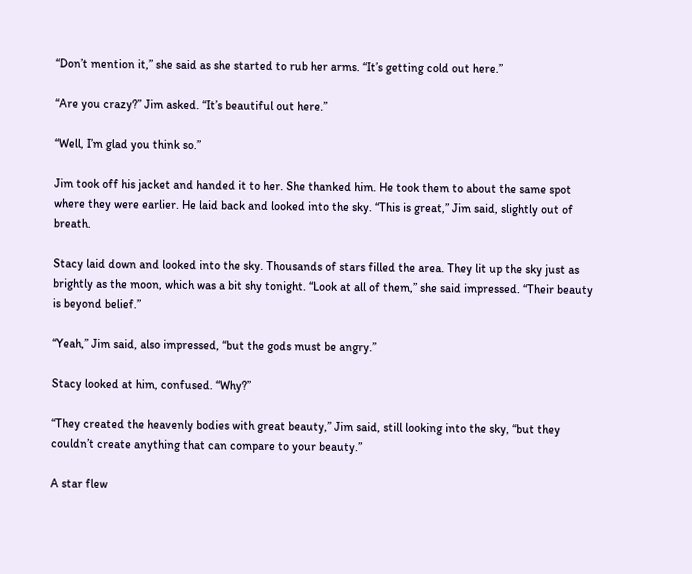“Don’t mention it,” she said as she started to rub her arms. “It’s getting cold out here.”

“Are you crazy?” Jim asked. “It’s beautiful out here.”

“Well, I’m glad you think so.”

Jim took off his jacket and handed it to her. She thanked him. He took them to about the same spot where they were earlier. He laid back and looked into the sky. “This is great,” Jim said, slightly out of breath.

Stacy laid down and looked into the sky. Thousands of stars filled the area. They lit up the sky just as brightly as the moon, which was a bit shy tonight. “Look at all of them,” she said impressed. “Their beauty is beyond belief.”

“Yeah,” Jim said, also impressed, “but the gods must be angry.”

Stacy looked at him, confused. “Why?”

“They created the heavenly bodies with great beauty,” Jim said, still looking into the sky, “but they couldn’t create anything that can compare to your beauty.”

A star flew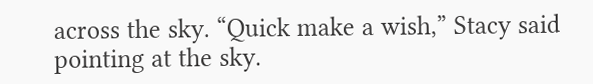across the sky. “Quick make a wish,” Stacy said pointing at the sky.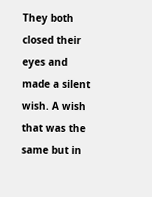They both closed their eyes and made a silent wish. A wish that was the same but in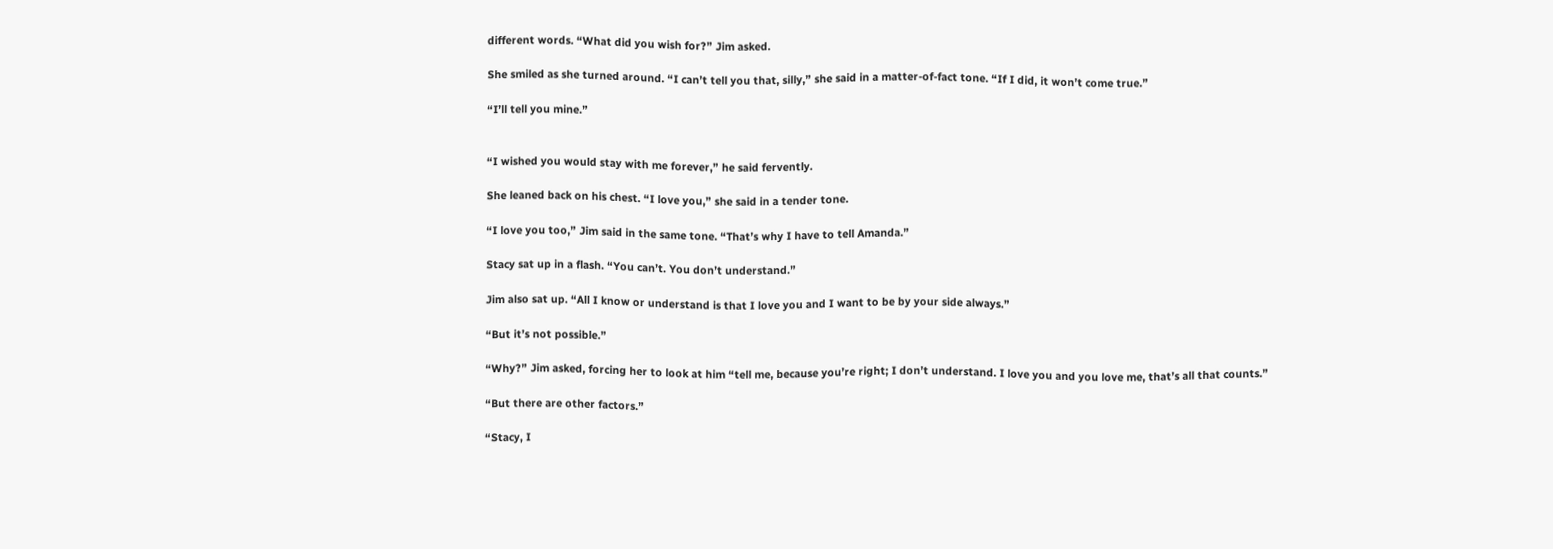different words. “What did you wish for?” Jim asked.

She smiled as she turned around. “I can’t tell you that, silly,” she said in a matter-of-fact tone. “If I did, it won’t come true.”

“I’ll tell you mine.”


“I wished you would stay with me forever,” he said fervently.

She leaned back on his chest. “I love you,” she said in a tender tone.

“I love you too,” Jim said in the same tone. “That’s why I have to tell Amanda.”

Stacy sat up in a flash. “You can’t. You don’t understand.”

Jim also sat up. “All I know or understand is that I love you and I want to be by your side always.”

“But it’s not possible.”

“Why?” Jim asked, forcing her to look at him “tell me, because you’re right; I don’t understand. I love you and you love me, that’s all that counts.”

“But there are other factors.”

“Stacy, I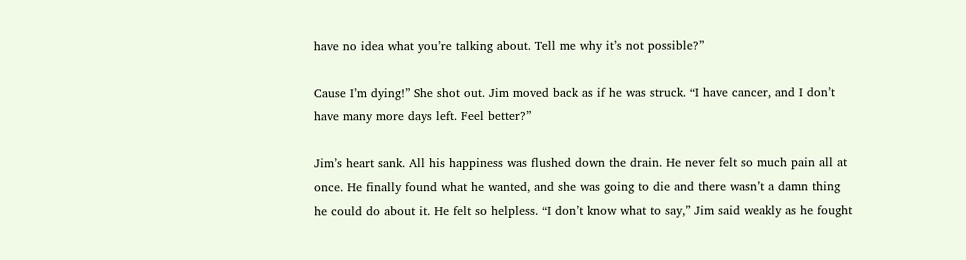have no idea what you’re talking about. Tell me why it’s not possible?”

Cause I’m dying!” She shot out. Jim moved back as if he was struck. “I have cancer, and I don’t have many more days left. Feel better?”

Jim’s heart sank. All his happiness was flushed down the drain. He never felt so much pain all at once. He finally found what he wanted, and she was going to die and there wasn’t a damn thing he could do about it. He felt so helpless. “I don’t know what to say,” Jim said weakly as he fought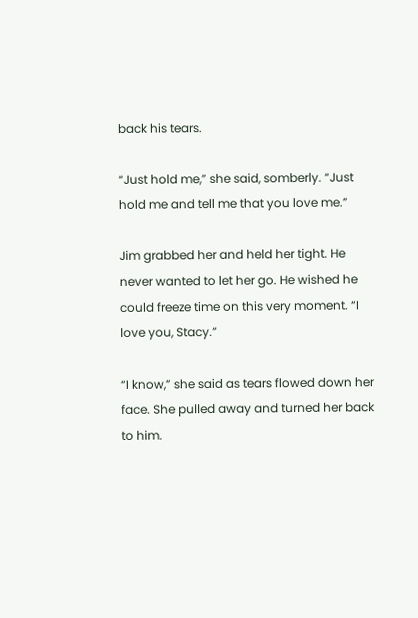back his tears.

“Just hold me,” she said, somberly. “Just hold me and tell me that you love me.”

Jim grabbed her and held her tight. He never wanted to let her go. He wished he could freeze time on this very moment. “I love you, Stacy.”

“I know,” she said as tears flowed down her face. She pulled away and turned her back to him.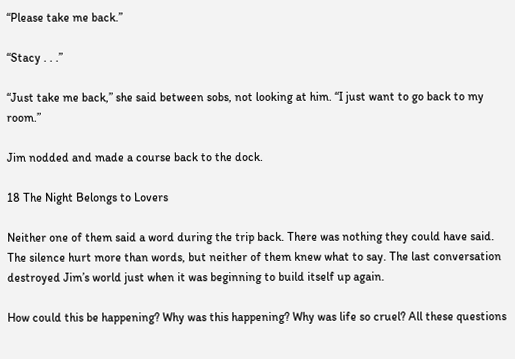“Please take me back.”

“Stacy . . .”

“Just take me back,” she said between sobs, not looking at him. “I just want to go back to my room.”

Jim nodded and made a course back to the dock.

18 The Night Belongs to Lovers

Neither one of them said a word during the trip back. There was nothing they could have said. The silence hurt more than words, but neither of them knew what to say. The last conversation destroyed Jim’s world just when it was beginning to build itself up again.

How could this be happening? Why was this happening? Why was life so cruel? All these questions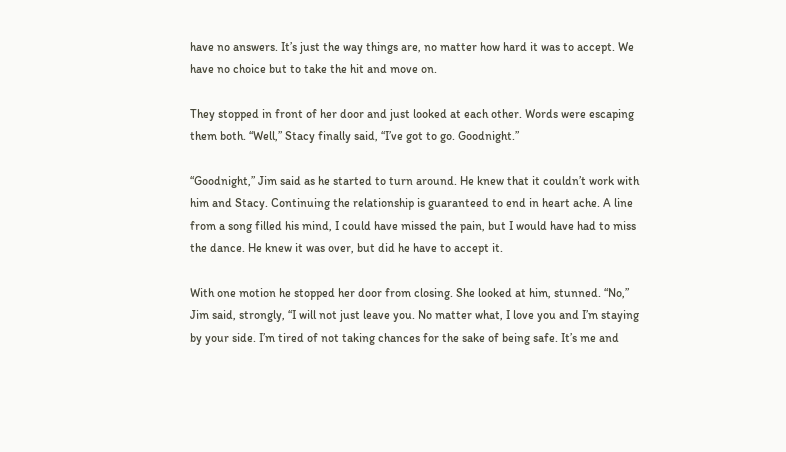have no answers. It’s just the way things are, no matter how hard it was to accept. We have no choice but to take the hit and move on.

They stopped in front of her door and just looked at each other. Words were escaping them both. “Well,” Stacy finally said, “I’ve got to go. Goodnight.”

“Goodnight,” Jim said as he started to turn around. He knew that it couldn’t work with him and Stacy. Continuing the relationship is guaranteed to end in heart ache. A line from a song filled his mind, I could have missed the pain, but I would have had to miss the dance. He knew it was over, but did he have to accept it.

With one motion he stopped her door from closing. She looked at him, stunned. “No,” Jim said, strongly, “I will not just leave you. No matter what, I love you and I’m staying by your side. I’m tired of not taking chances for the sake of being safe. It’s me and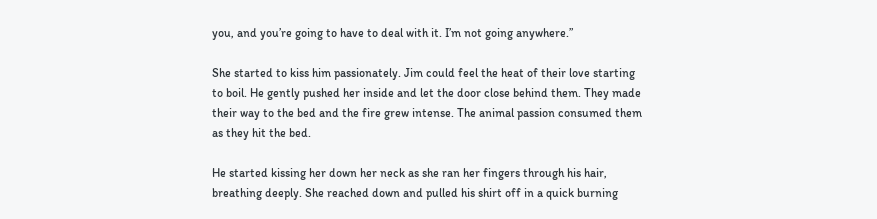you, and you’re going to have to deal with it. I’m not going anywhere.”

She started to kiss him passionately. Jim could feel the heat of their love starting to boil. He gently pushed her inside and let the door close behind them. They made their way to the bed and the fire grew intense. The animal passion consumed them as they hit the bed.

He started kissing her down her neck as she ran her fingers through his hair, breathing deeply. She reached down and pulled his shirt off in a quick burning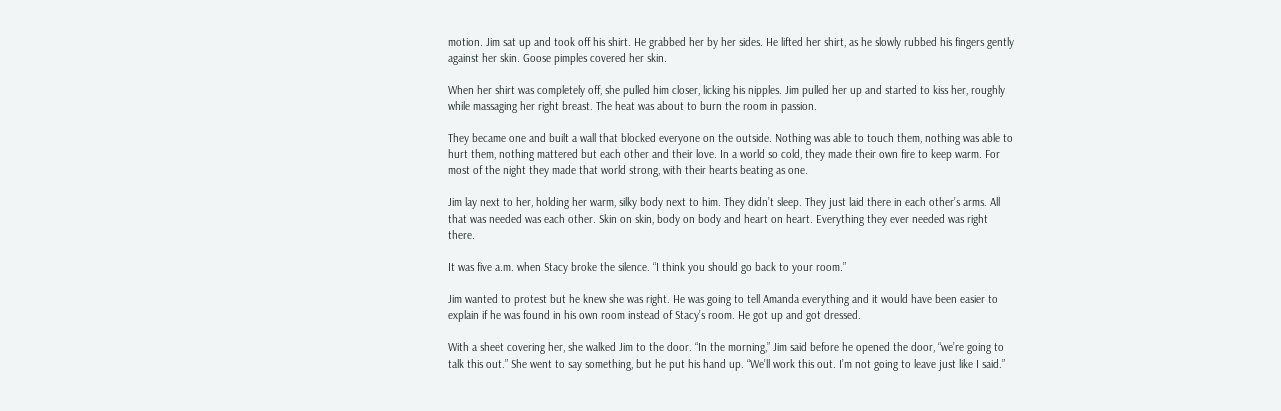motion. Jim sat up and took off his shirt. He grabbed her by her sides. He lifted her shirt, as he slowly rubbed his fingers gently against her skin. Goose pimples covered her skin.

When her shirt was completely off, she pulled him closer, licking his nipples. Jim pulled her up and started to kiss her, roughly while massaging her right breast. The heat was about to burn the room in passion.

They became one and built a wall that blocked everyone on the outside. Nothing was able to touch them, nothing was able to hurt them, nothing mattered but each other and their love. In a world so cold, they made their own fire to keep warm. For most of the night they made that world strong, with their hearts beating as one.

Jim lay next to her, holding her warm, silky body next to him. They didn’t sleep. They just laid there in each other’s arms. All that was needed was each other. Skin on skin, body on body and heart on heart. Everything they ever needed was right there.

It was five a.m. when Stacy broke the silence. “I think you should go back to your room.”

Jim wanted to protest but he knew she was right. He was going to tell Amanda everything and it would have been easier to explain if he was found in his own room instead of Stacy’s room. He got up and got dressed.

With a sheet covering her, she walked Jim to the door. “In the morning,” Jim said before he opened the door, “we’re going to talk this out.” She went to say something, but he put his hand up. “We’ll work this out. I’m not going to leave just like I said.”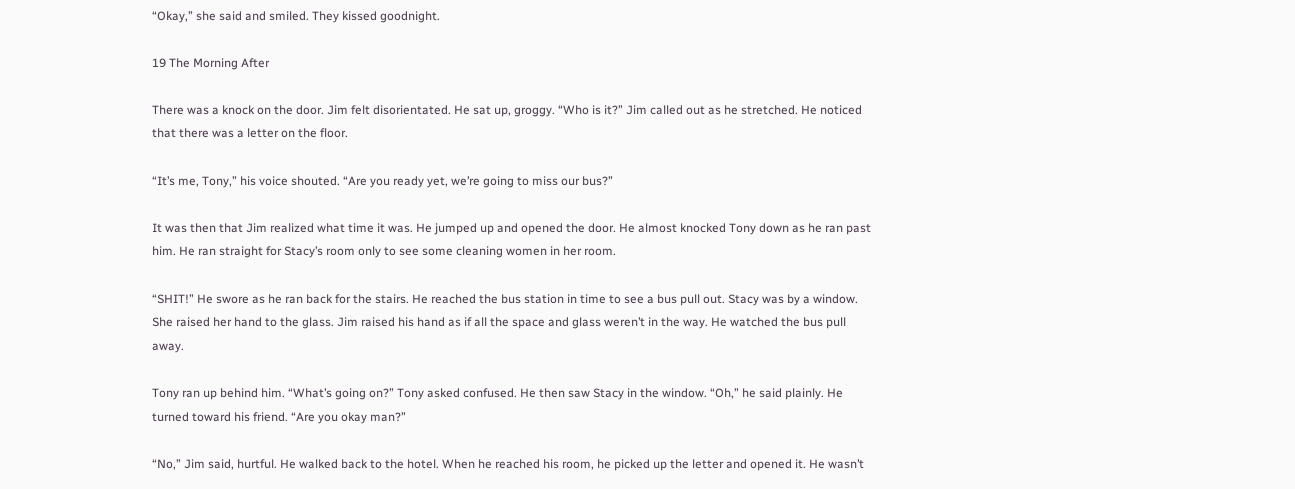“Okay,” she said and smiled. They kissed goodnight.

19 The Morning After

There was a knock on the door. Jim felt disorientated. He sat up, groggy. “Who is it?” Jim called out as he stretched. He noticed that there was a letter on the floor.

“It’s me, Tony,” his voice shouted. “Are you ready yet, we’re going to miss our bus?”

It was then that Jim realized what time it was. He jumped up and opened the door. He almost knocked Tony down as he ran past him. He ran straight for Stacy’s room only to see some cleaning women in her room.

“SHIT!” He swore as he ran back for the stairs. He reached the bus station in time to see a bus pull out. Stacy was by a window. She raised her hand to the glass. Jim raised his hand as if all the space and glass weren’t in the way. He watched the bus pull away.

Tony ran up behind him. “What’s going on?” Tony asked confused. He then saw Stacy in the window. “Oh,” he said plainly. He turned toward his friend. “Are you okay man?”

“No,” Jim said, hurtful. He walked back to the hotel. When he reached his room, he picked up the letter and opened it. He wasn’t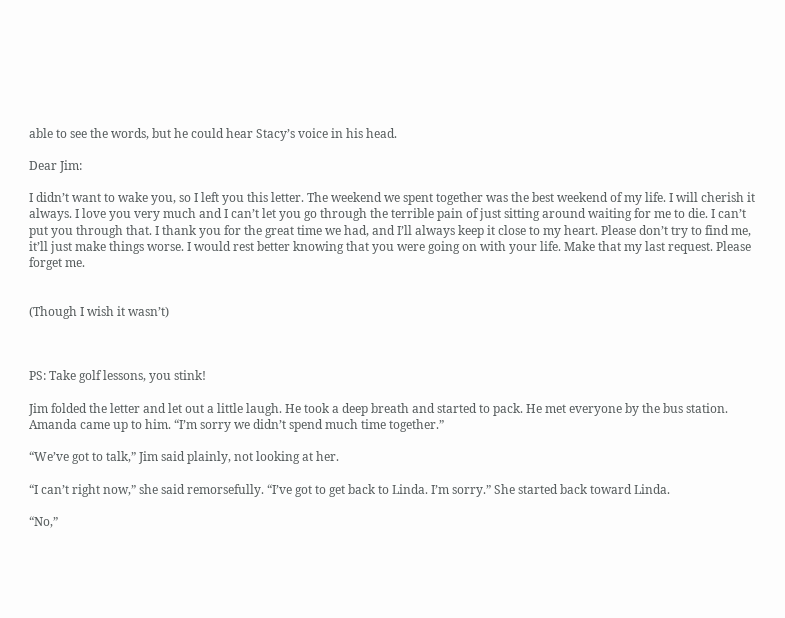able to see the words, but he could hear Stacy’s voice in his head.

Dear Jim:

I didn’t want to wake you, so I left you this letter. The weekend we spent together was the best weekend of my life. I will cherish it always. I love you very much and I can’t let you go through the terrible pain of just sitting around waiting for me to die. I can’t put you through that. I thank you for the great time we had, and I’ll always keep it close to my heart. Please don’t try to find me, it’ll just make things worse. I would rest better knowing that you were going on with your life. Make that my last request. Please forget me.


(Though I wish it wasn’t)



PS: Take golf lessons, you stink!

Jim folded the letter and let out a little laugh. He took a deep breath and started to pack. He met everyone by the bus station. Amanda came up to him. “I’m sorry we didn’t spend much time together.”

“We’ve got to talk,” Jim said plainly, not looking at her.

“I can’t right now,” she said remorsefully. “I’ve got to get back to Linda. I’m sorry.” She started back toward Linda.

“No,”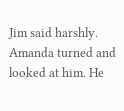Jim said harshly. Amanda turned and looked at him. He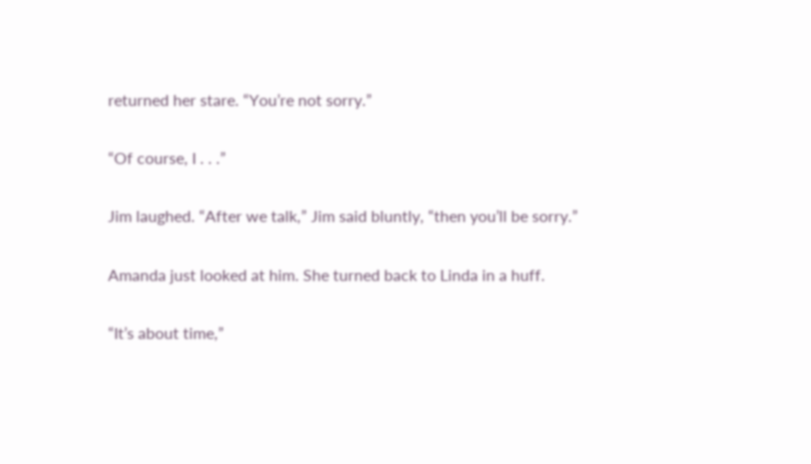returned her stare. “You’re not sorry.”

“Of course, I . . .”

Jim laughed. “After we talk,” Jim said bluntly, “then you’ll be sorry.”

Amanda just looked at him. She turned back to Linda in a huff.

“It’s about time,”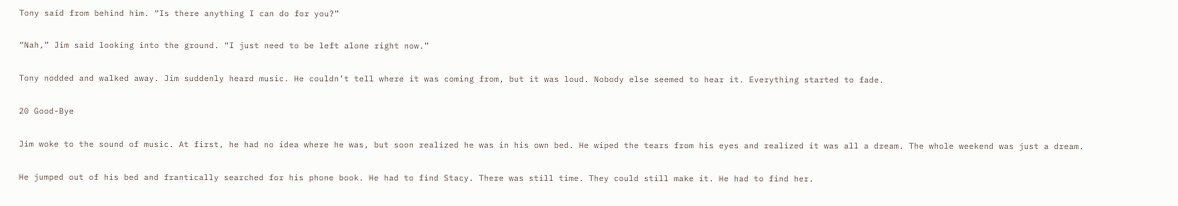Tony said from behind him. “Is there anything I can do for you?”

“Nah,” Jim said looking into the ground. “I just need to be left alone right now.”

Tony nodded and walked away. Jim suddenly heard music. He couldn’t tell where it was coming from, but it was loud. Nobody else seemed to hear it. Everything started to fade.

20 Good-Bye

Jim woke to the sound of music. At first, he had no idea where he was, but soon realized he was in his own bed. He wiped the tears from his eyes and realized it was all a dream. The whole weekend was just a dream.

He jumped out of his bed and frantically searched for his phone book. He had to find Stacy. There was still time. They could still make it. He had to find her.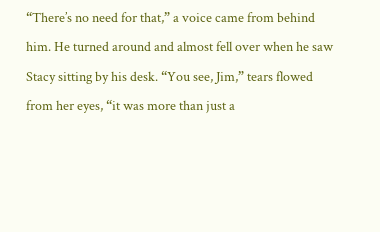“There’s no need for that,” a voice came from behind him. He turned around and almost fell over when he saw Stacy sitting by his desk. “You see, Jim,” tears flowed from her eyes, “it was more than just a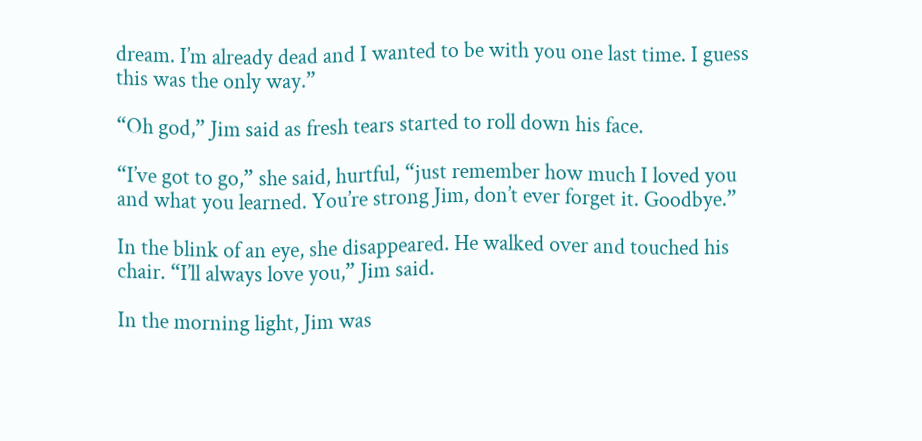dream. I’m already dead and I wanted to be with you one last time. I guess this was the only way.”

“Oh god,” Jim said as fresh tears started to roll down his face.

“I’ve got to go,” she said, hurtful, “just remember how much I loved you and what you learned. You’re strong Jim, don’t ever forget it. Goodbye.”

In the blink of an eye, she disappeared. He walked over and touched his chair. “I’ll always love you,” Jim said.

In the morning light, Jim was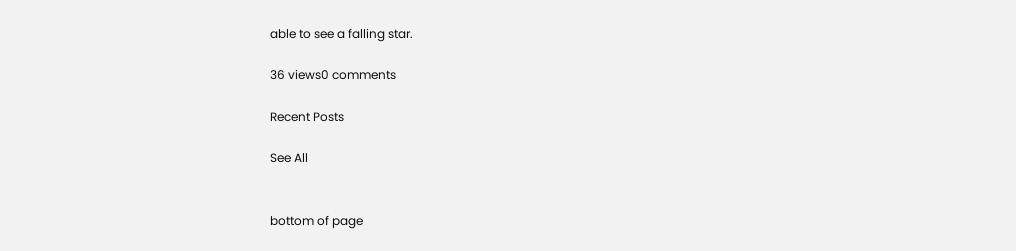able to see a falling star.

36 views0 comments

Recent Posts

See All


bottom of page